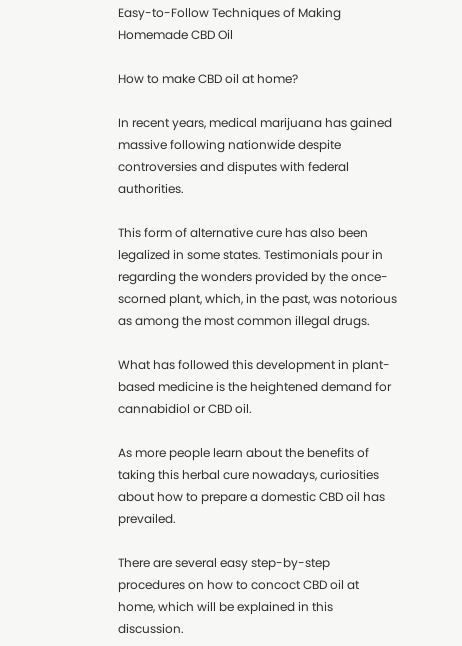Easy-to-Follow Techniques of Making Homemade CBD Oil

How to make CBD oil at home?

In recent years, medical marijuana has gained massive following nationwide despite controversies and disputes with federal authorities.

This form of alternative cure has also been legalized in some states. Testimonials pour in regarding the wonders provided by the once-scorned plant, which, in the past, was notorious as among the most common illegal drugs.

What has followed this development in plant-based medicine is the heightened demand for cannabidiol or CBD oil.

As more people learn about the benefits of taking this herbal cure nowadays, curiosities about how to prepare a domestic CBD oil has prevailed.

There are several easy step-by-step procedures on how to concoct CBD oil at home, which will be explained in this discussion.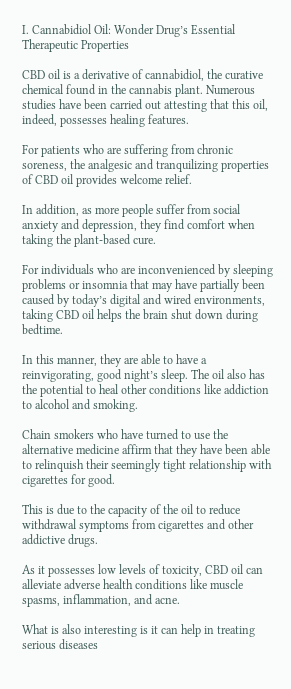I. Cannabidiol Oil: Wonder Drug’s Essential Therapeutic Properties

CBD oil is a derivative of cannabidiol, the curative chemical found in the cannabis plant. Numerous studies have been carried out attesting that this oil, indeed, possesses healing features.

For patients who are suffering from chronic soreness, the analgesic and tranquilizing properties of CBD oil provides welcome relief.

In addition, as more people suffer from social anxiety and depression, they find comfort when taking the plant-based cure.

For individuals who are inconvenienced by sleeping problems or insomnia that may have partially been caused by today’s digital and wired environments, taking CBD oil helps the brain shut down during bedtime.

In this manner, they are able to have a reinvigorating, good night’s sleep. The oil also has the potential to heal other conditions like addiction to alcohol and smoking.

Chain smokers who have turned to use the alternative medicine affirm that they have been able to relinquish their seemingly tight relationship with cigarettes for good.

This is due to the capacity of the oil to reduce withdrawal symptoms from cigarettes and other addictive drugs.

As it possesses low levels of toxicity, CBD oil can alleviate adverse health conditions like muscle spasms, inflammation, and acne.

What is also interesting is it can help in treating serious diseases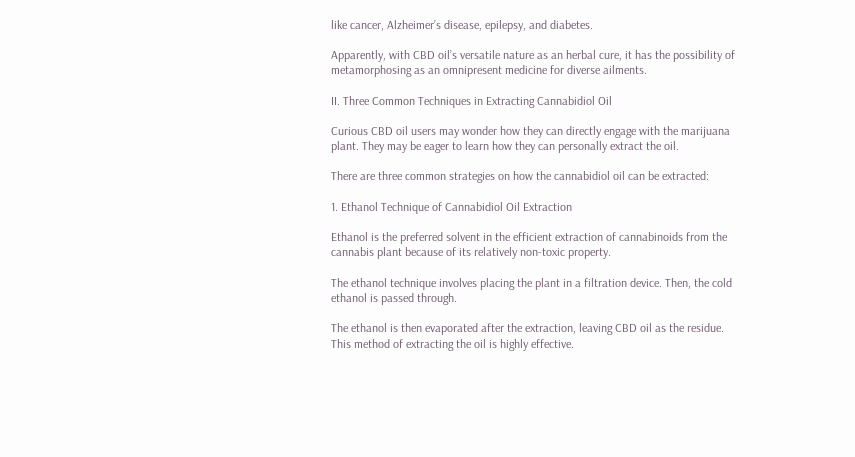like cancer, Alzheimer’s disease, epilepsy, and diabetes.

Apparently, with CBD oil’s versatile nature as an herbal cure, it has the possibility of metamorphosing as an omnipresent medicine for diverse ailments.

II. Three Common Techniques in Extracting Cannabidiol Oil

Curious CBD oil users may wonder how they can directly engage with the marijuana plant. They may be eager to learn how they can personally extract the oil.

There are three common strategies on how the cannabidiol oil can be extracted:

1. Ethanol Technique of Cannabidiol Oil Extraction

Ethanol is the preferred solvent in the efficient extraction of cannabinoids from the cannabis plant because of its relatively non-toxic property.

The ethanol technique involves placing the plant in a filtration device. Then, the cold ethanol is passed through.

The ethanol is then evaporated after the extraction, leaving CBD oil as the residue. This method of extracting the oil is highly effective.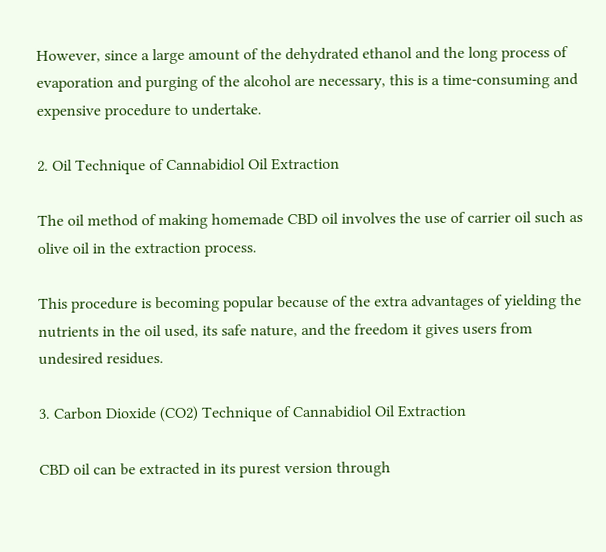However, since a large amount of the dehydrated ethanol and the long process of evaporation and purging of the alcohol are necessary, this is a time-consuming and expensive procedure to undertake.

2. Oil Technique of Cannabidiol Oil Extraction

The oil method of making homemade CBD oil involves the use of carrier oil such as olive oil in the extraction process.

This procedure is becoming popular because of the extra advantages of yielding the nutrients in the oil used, its safe nature, and the freedom it gives users from undesired residues.

3. Carbon Dioxide (CO2) Technique of Cannabidiol Oil Extraction

CBD oil can be extracted in its purest version through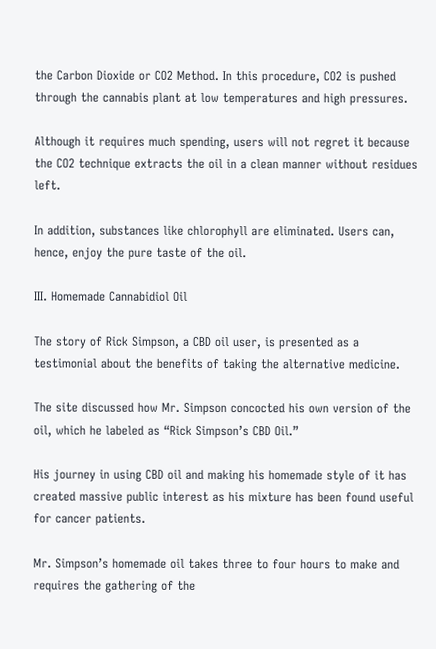the Carbon Dioxide or CO2 Method. In this procedure, CO2 is pushed through the cannabis plant at low temperatures and high pressures.

Although it requires much spending, users will not regret it because the CO2 technique extracts the oil in a clean manner without residues left.

In addition, substances like chlorophyll are eliminated. Users can, hence, enjoy the pure taste of the oil.

III. Homemade Cannabidiol Oil

The story of Rick Simpson, a CBD oil user, is presented as a testimonial about the benefits of taking the alternative medicine.

The site discussed how Mr. Simpson concocted his own version of the oil, which he labeled as “Rick Simpson’s CBD Oil.”

His journey in using CBD oil and making his homemade style of it has created massive public interest as his mixture has been found useful for cancer patients.

Mr. Simpson’s homemade oil takes three to four hours to make and requires the gathering of the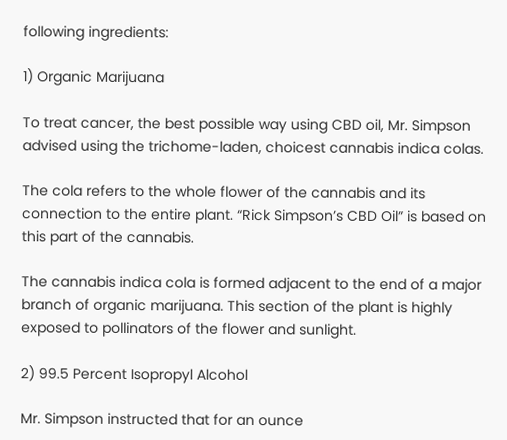following ingredients:

1) Organic Marijuana

To treat cancer, the best possible way using CBD oil, Mr. Simpson advised using the trichome-laden, choicest cannabis indica colas.

The cola refers to the whole flower of the cannabis and its connection to the entire plant. “Rick Simpson’s CBD Oil” is based on this part of the cannabis.

The cannabis indica cola is formed adjacent to the end of a major branch of organic marijuana. This section of the plant is highly exposed to pollinators of the flower and sunlight.

2) 99.5 Percent Isopropyl Alcohol

Mr. Simpson instructed that for an ounce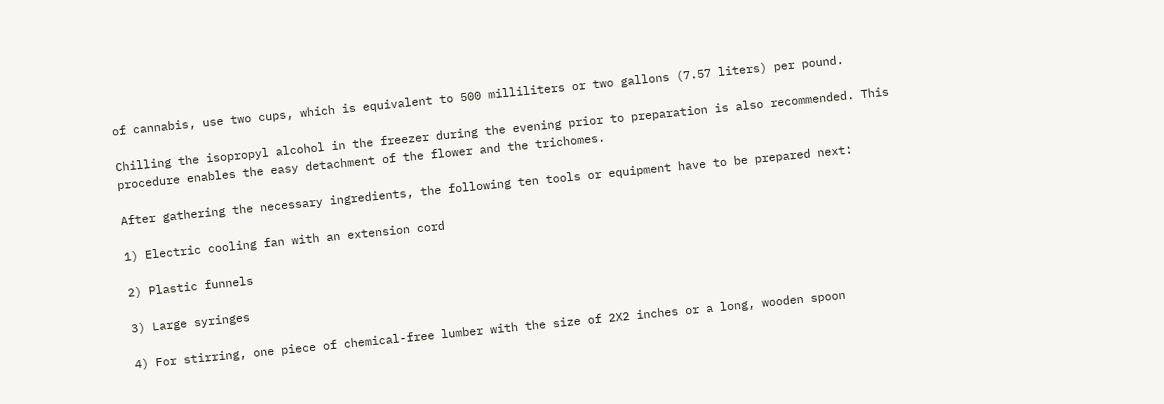of cannabis, use two cups, which is equivalent to 500 milliliters or two gallons (7.57 liters) per pound.

Chilling the isopropyl alcohol in the freezer during the evening prior to preparation is also recommended. This procedure enables the easy detachment of the flower and the trichomes.

After gathering the necessary ingredients, the following ten tools or equipment have to be prepared next:

1) Electric cooling fan with an extension cord

2) Plastic funnels

3) Large syringes

4) For stirring, one piece of chemical-free lumber with the size of 2X2 inches or a long, wooden spoon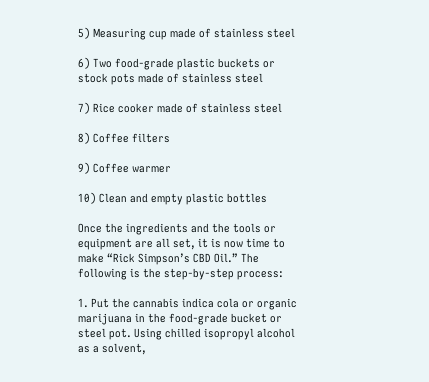5) Measuring cup made of stainless steel

6) Two food-grade plastic buckets or stock pots made of stainless steel

7) Rice cooker made of stainless steel

8) Coffee filters

9) Coffee warmer

10) Clean and empty plastic bottles

Once the ingredients and the tools or equipment are all set, it is now time to make “Rick Simpson’s CBD Oil.” The following is the step-by-step process:

1. Put the cannabis indica cola or organic marijuana in the food-grade bucket or steel pot. Using chilled isopropyl alcohol as a solvent,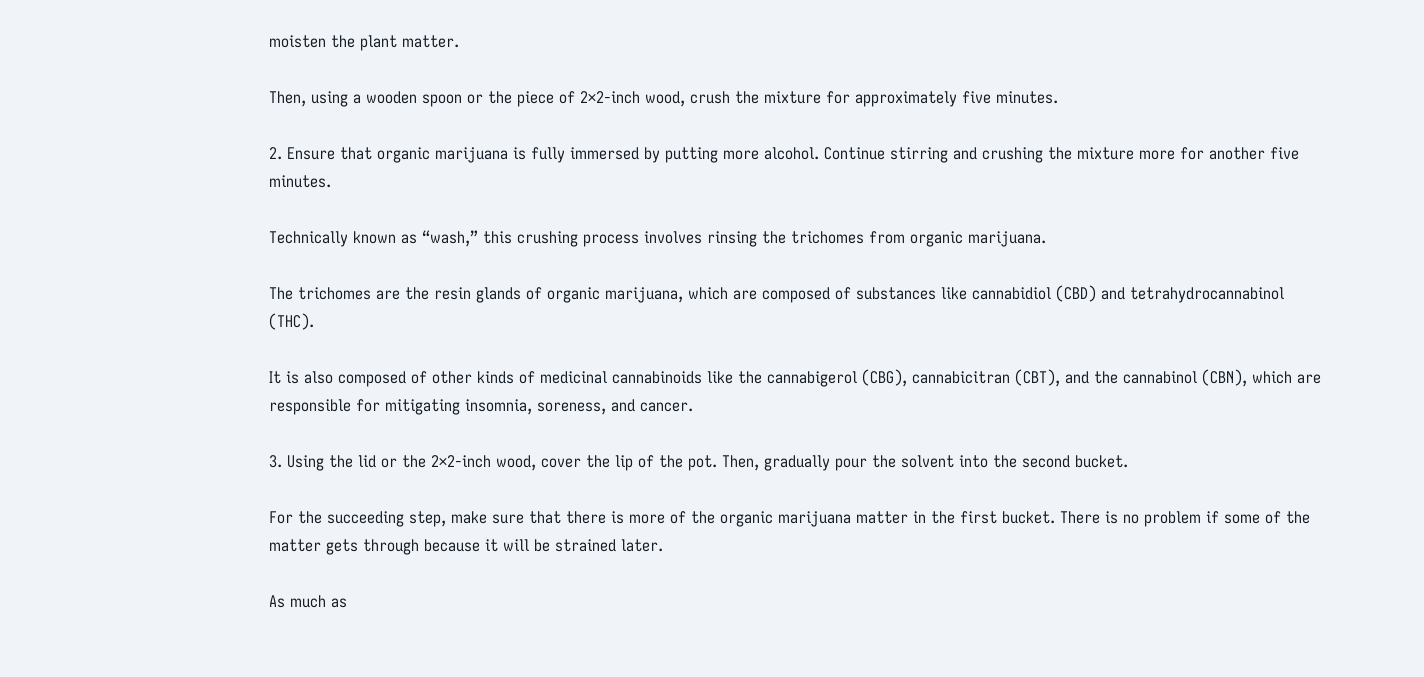moisten the plant matter.

Then, using a wooden spoon or the piece of 2×2-inch wood, crush the mixture for approximately five minutes.

2. Ensure that organic marijuana is fully immersed by putting more alcohol. Continue stirring and crushing the mixture more for another five minutes.

Technically known as “wash,” this crushing process involves rinsing the trichomes from organic marijuana.

The trichomes are the resin glands of organic marijuana, which are composed of substances like cannabidiol (CBD) and tetrahydrocannabinol (THC).

It is also composed of other kinds of medicinal cannabinoids like the cannabigerol (CBG), cannabicitran (CBT), and the cannabinol (CBN), which are responsible for mitigating insomnia, soreness, and cancer.

3. Using the lid or the 2×2-inch wood, cover the lip of the pot. Then, gradually pour the solvent into the second bucket.

For the succeeding step, make sure that there is more of the organic marijuana matter in the first bucket. There is no problem if some of the matter gets through because it will be strained later.

As much as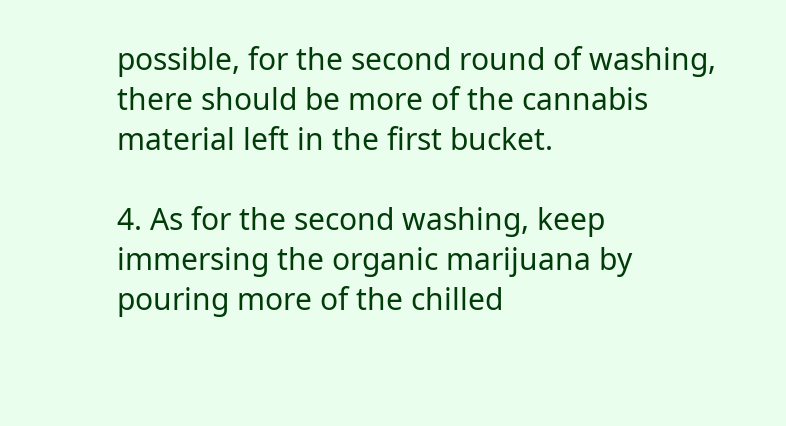possible, for the second round of washing, there should be more of the cannabis material left in the first bucket.

4. As for the second washing, keep immersing the organic marijuana by pouring more of the chilled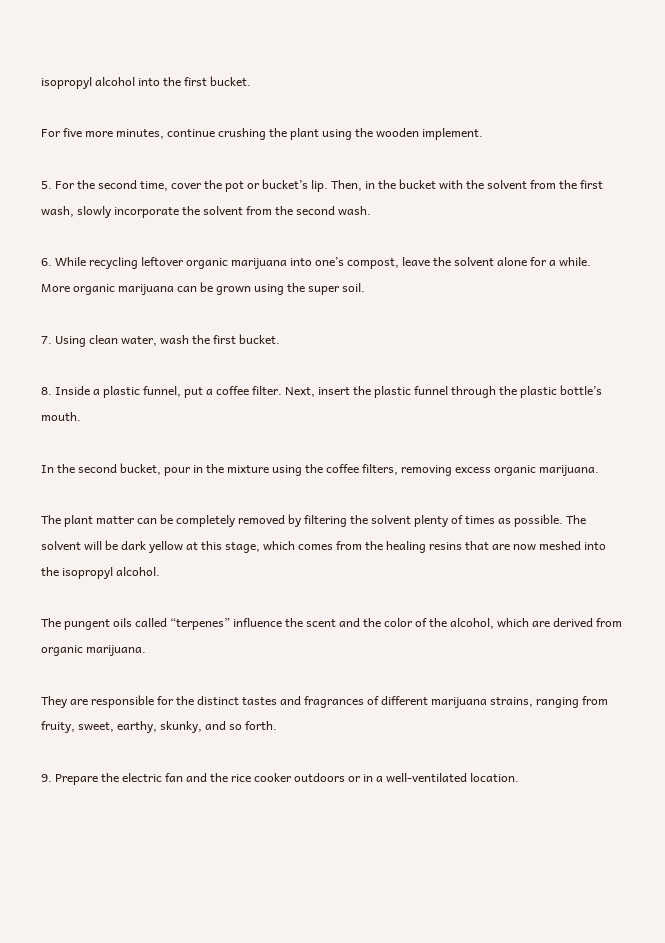isopropyl alcohol into the first bucket.

For five more minutes, continue crushing the plant using the wooden implement.

5. For the second time, cover the pot or bucket’s lip. Then, in the bucket with the solvent from the first wash, slowly incorporate the solvent from the second wash.

6. While recycling leftover organic marijuana into one’s compost, leave the solvent alone for a while. More organic marijuana can be grown using the super soil.

7. Using clean water, wash the first bucket.

8. Inside a plastic funnel, put a coffee filter. Next, insert the plastic funnel through the plastic bottle’s mouth.

In the second bucket, pour in the mixture using the coffee filters, removing excess organic marijuana.

The plant matter can be completely removed by filtering the solvent plenty of times as possible. The solvent will be dark yellow at this stage, which comes from the healing resins that are now meshed into the isopropyl alcohol.

The pungent oils called “terpenes” influence the scent and the color of the alcohol, which are derived from organic marijuana.

They are responsible for the distinct tastes and fragrances of different marijuana strains, ranging from fruity, sweet, earthy, skunky, and so forth.

9. Prepare the electric fan and the rice cooker outdoors or in a well-ventilated location.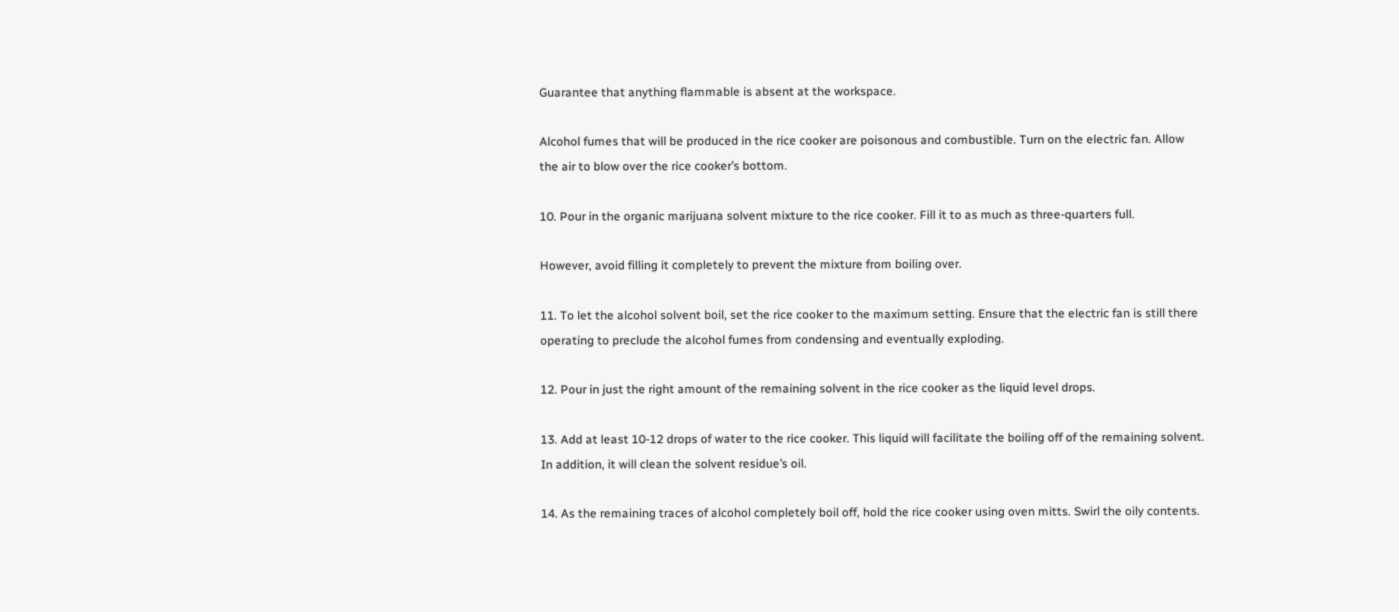Guarantee that anything flammable is absent at the workspace.

Alcohol fumes that will be produced in the rice cooker are poisonous and combustible. Turn on the electric fan. Allow the air to blow over the rice cooker’s bottom.

10. Pour in the organic marijuana solvent mixture to the rice cooker. Fill it to as much as three-quarters full.

However, avoid filling it completely to prevent the mixture from boiling over.

11. To let the alcohol solvent boil, set the rice cooker to the maximum setting. Ensure that the electric fan is still there operating to preclude the alcohol fumes from condensing and eventually exploding.

12. Pour in just the right amount of the remaining solvent in the rice cooker as the liquid level drops.

13. Add at least 10-12 drops of water to the rice cooker. This liquid will facilitate the boiling off of the remaining solvent. In addition, it will clean the solvent residue’s oil.

14. As the remaining traces of alcohol completely boil off, hold the rice cooker using oven mitts. Swirl the oily contents.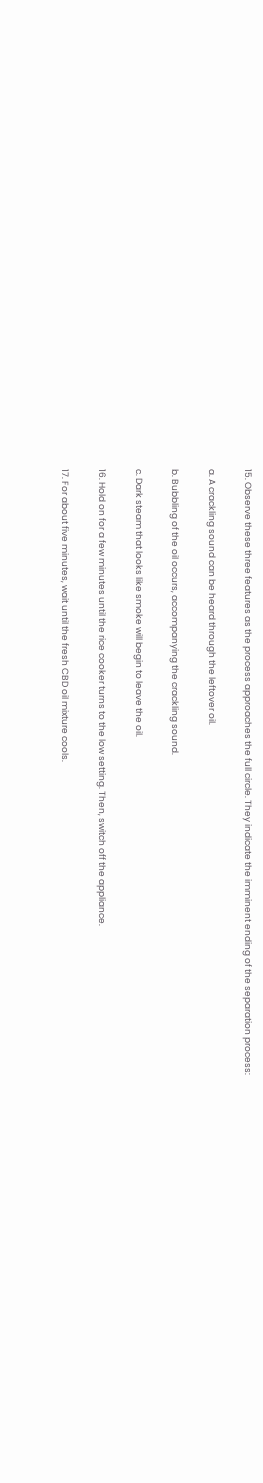15. Observe these three features as the process approaches the full circle. They indicate the imminent ending of the separation process:

a. A crackling sound can be heard through the leftover oil.

b. Bubbling of the oil occurs, accompanying the crackling sound.

c. Dark steam that looks like smoke will begin to leave the oil.

16. Hold on for a few minutes until the rice cooker turns to the low setting. Then, switch off the appliance.

17. For about five minutes, wait until the fresh CBD oil mixture cools.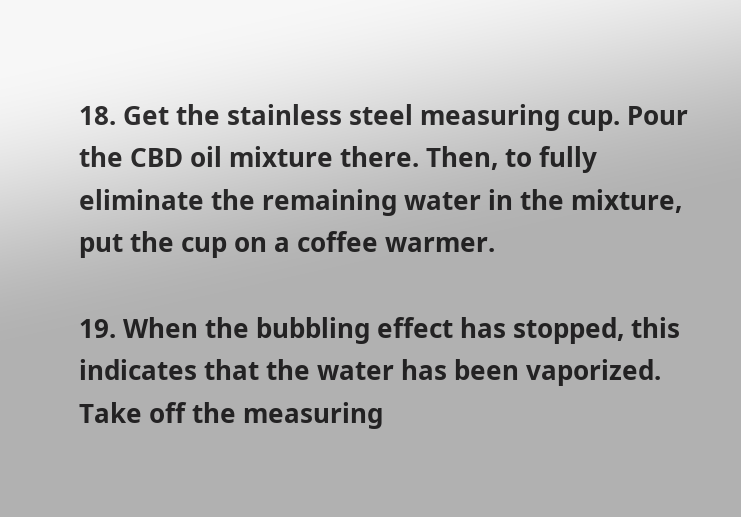18. Get the stainless steel measuring cup. Pour the CBD oil mixture there. Then, to fully eliminate the remaining water in the mixture, put the cup on a coffee warmer.

19. When the bubbling effect has stopped, this indicates that the water has been vaporized. Take off the measuring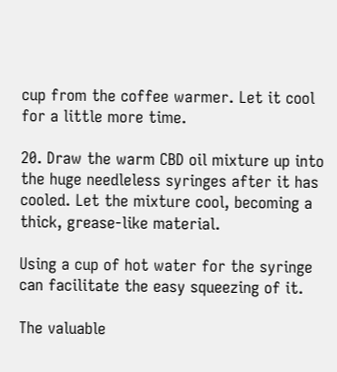cup from the coffee warmer. Let it cool for a little more time.

20. Draw the warm CBD oil mixture up into the huge needleless syringes after it has cooled. Let the mixture cool, becoming a thick, grease-like material.

Using a cup of hot water for the syringe can facilitate the easy squeezing of it.

The valuable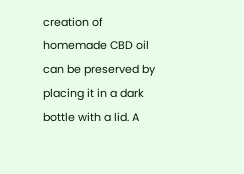creation of homemade CBD oil can be preserved by placing it in a dark bottle with a lid. A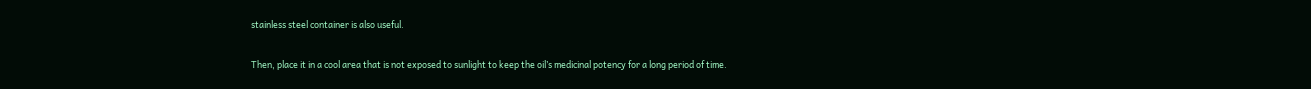stainless steel container is also useful.

Then, place it in a cool area that is not exposed to sunlight to keep the oil’s medicinal potency for a long period of time.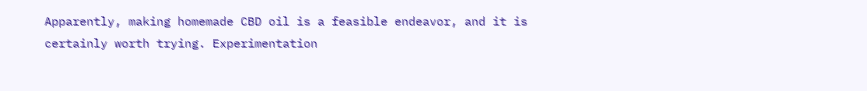Apparently, making homemade CBD oil is a feasible endeavor, and it is certainly worth trying. Experimentation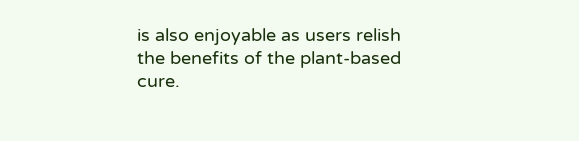is also enjoyable as users relish the benefits of the plant-based cure.